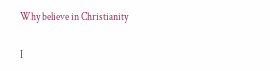Why believe in Christianity

I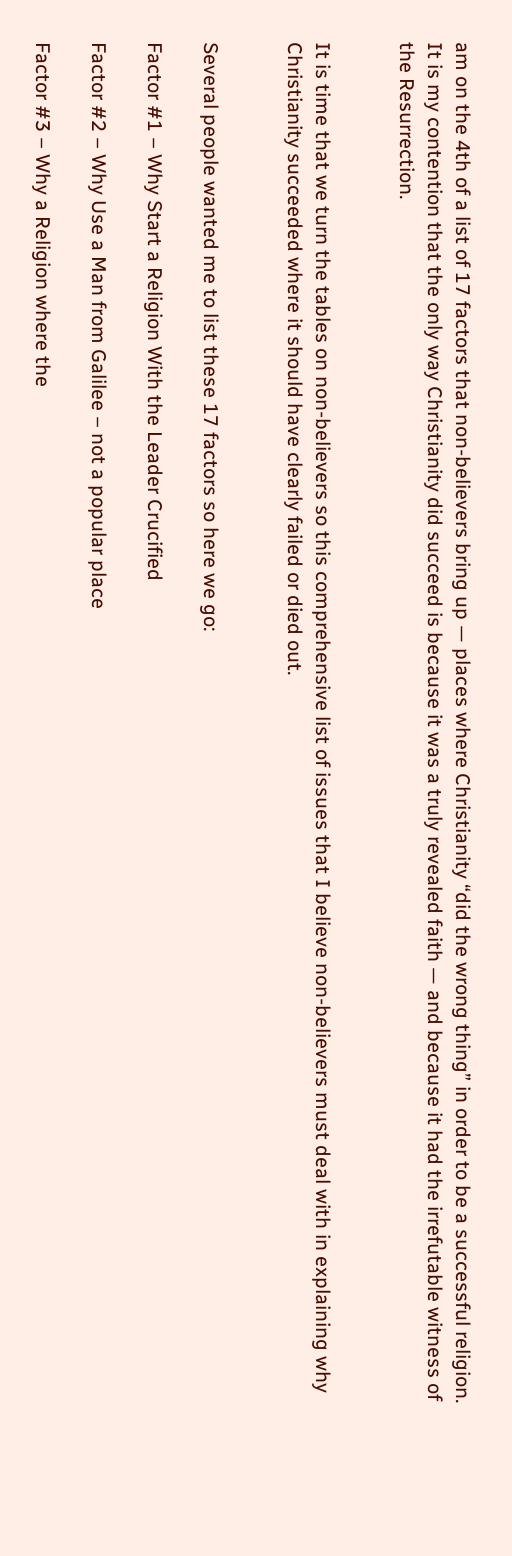am on the 4th of a list of 17 factors that non-believers bring up — places where Christianity “did the wrong thing” in order to be a successful religion. It is my contention that the only way Christianity did succeed is because it was a truly revealed faith — and because it had the irrefutable witness of the Resurrection.


It is time that we turn the tables on non-believers so this comprehensive list of issues that I believe non-believers must deal with in explaining why Christianity succeeded where it should have clearly failed or died out.


Several people wanted me to list these 17 factors so here we go:

Factor #1 – Why Start a Religion With the Leader Crucified

Factor #2 – Why Use a Man from Galilee – not a popular place

Factor #3 – Why a Religion where the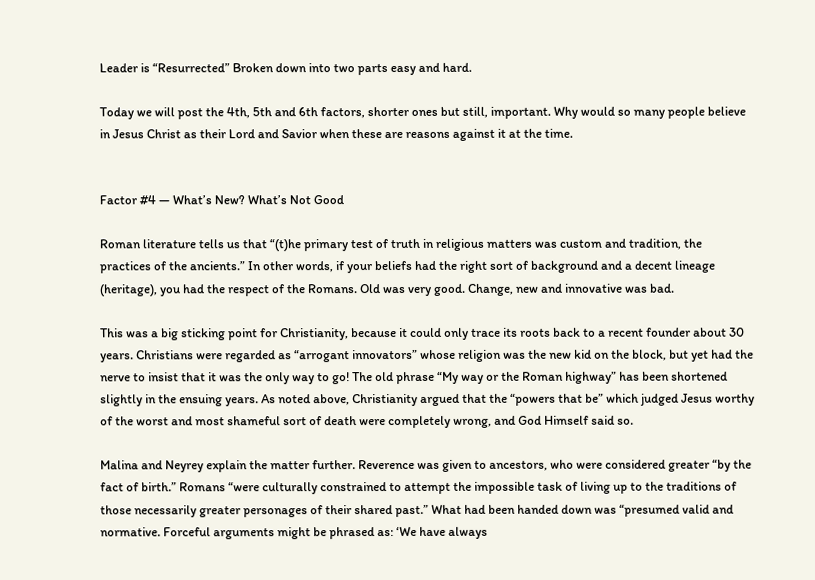Leader is “Resurrected” Broken down into two parts easy and hard.

Today we will post the 4th, 5th and 6th factors, shorter ones but still, important. Why would so many people believe in Jesus Christ as their Lord and Savior when these are reasons against it at the time.


Factor #4 — What’s New? What’s Not Good

Roman literature tells us that “(t)he primary test of truth in religious matters was custom and tradition, the practices of the ancients.” In other words, if your beliefs had the right sort of background and a decent lineage (heritage), you had the respect of the Romans. Old was very good. Change, new and innovative was bad.

This was a big sticking point for Christianity, because it could only trace its roots back to a recent founder about 30 years. Christians were regarded as “arrogant innovators” whose religion was the new kid on the block, but yet had the nerve to insist that it was the only way to go! The old phrase “My way or the Roman highway” has been shortened slightly in the ensuing years. As noted above, Christianity argued that the “powers that be” which judged Jesus worthy of the worst and most shameful sort of death were completely wrong, and God Himself said so.

Malina and Neyrey explain the matter further. Reverence was given to ancestors, who were considered greater “by the fact of birth.” Romans “were culturally constrained to attempt the impossible task of living up to the traditions of those necessarily greater personages of their shared past.” What had been handed down was “presumed valid and normative. Forceful arguments might be phrased as: ‘We have always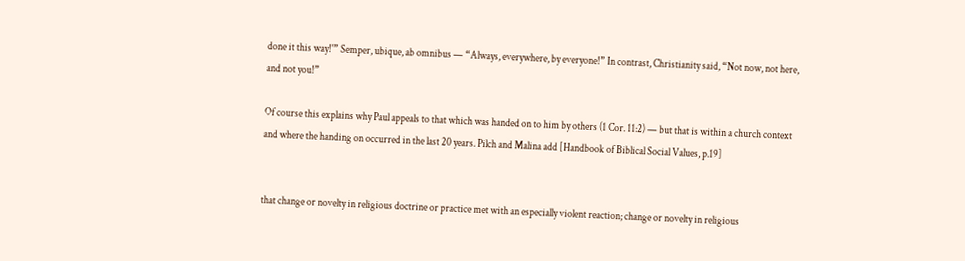done it this way!'” Semper, ubique, ab omnibus — “Always, everywhere, by everyone!” In contrast, Christianity said, “Not now, not here, and not you!”

Of course this explains why Paul appeals to that which was handed on to him by others (1 Cor. 11:2) — but that is within a church context and where the handing on occurred in the last 20 years. Pilch and Malina add [Handbook of Biblical Social Values, p.19]


that change or novelty in religious doctrine or practice met with an especially violent reaction; change or novelty in religious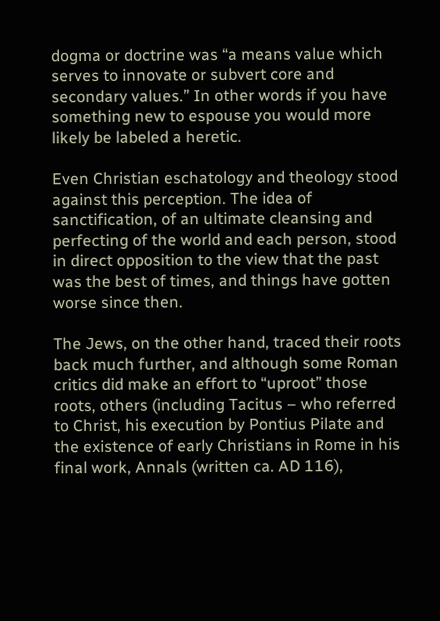dogma or doctrine was “a means value which serves to innovate or subvert core and secondary values.” In other words if you have something new to espouse you would more likely be labeled a heretic.

Even Christian eschatology and theology stood against this perception. The idea of sanctification, of an ultimate cleansing and perfecting of the world and each person, stood in direct opposition to the view that the past was the best of times, and things have gotten worse since then.

The Jews, on the other hand, traced their roots back much further, and although some Roman critics did make an effort to “uproot” those roots, others (including Tacitus – who referred to Christ, his execution by Pontius Pilate and the existence of early Christians in Rome in his final work, Annals (written ca. AD 116),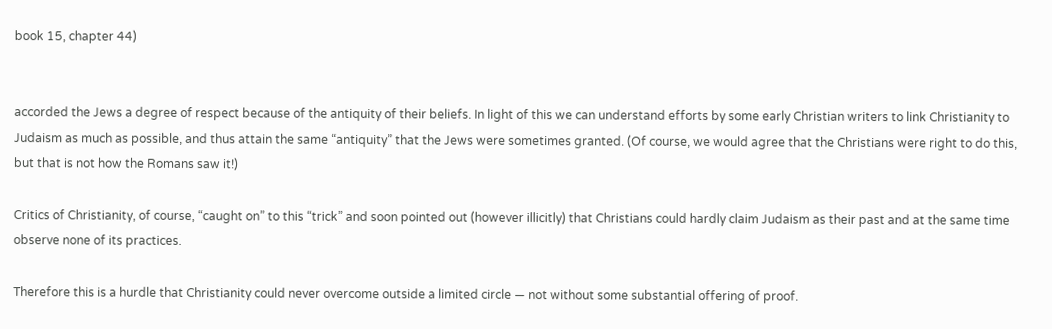book 15, chapter 44)


accorded the Jews a degree of respect because of the antiquity of their beliefs. In light of this we can understand efforts by some early Christian writers to link Christianity to Judaism as much as possible, and thus attain the same “antiquity” that the Jews were sometimes granted. (Of course, we would agree that the Christians were right to do this, but that is not how the Romans saw it!)

Critics of Christianity, of course, “caught on” to this “trick” and soon pointed out (however illicitly) that Christians could hardly claim Judaism as their past and at the same time observe none of its practices.

Therefore this is a hurdle that Christianity could never overcome outside a limited circle — not without some substantial offering of proof.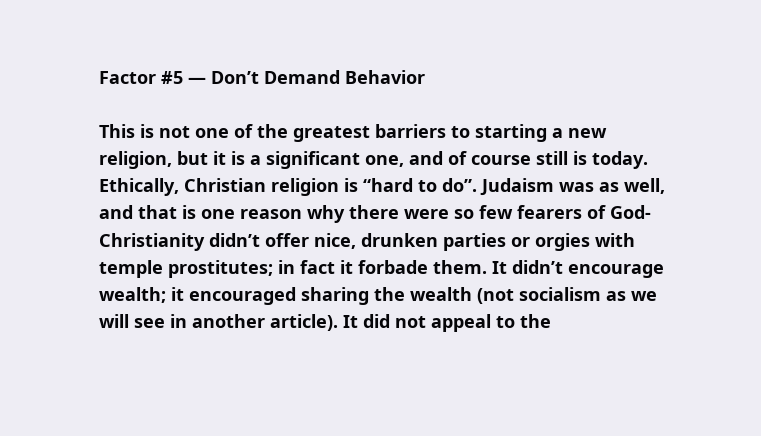Factor #5 — Don’t Demand Behavior

This is not one of the greatest barriers to starting a new religion, but it is a significant one, and of course still is today. Ethically, Christian religion is “hard to do”. Judaism was as well, and that is one reason why there were so few fearers of God- Christianity didn’t offer nice, drunken parties or orgies with temple prostitutes; in fact it forbade them. It didn’t encourage wealth; it encouraged sharing the wealth (not socialism as we will see in another article). It did not appeal to the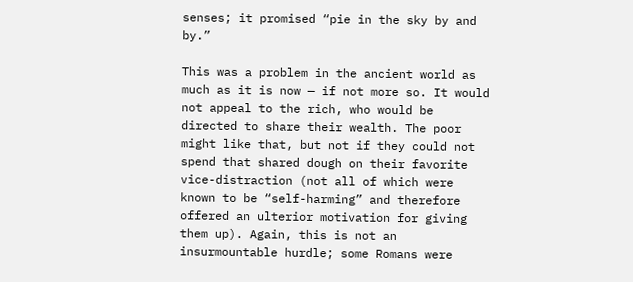senses; it promised “pie in the sky by and by.”

This was a problem in the ancient world as much as it is now — if not more so. It would not appeal to the rich, who would be directed to share their wealth. The poor might like that, but not if they could not spend that shared dough on their favorite vice-distraction (not all of which were known to be “self-harming” and therefore offered an ulterior motivation for giving them up). Again, this is not an insurmountable hurdle; some Romans were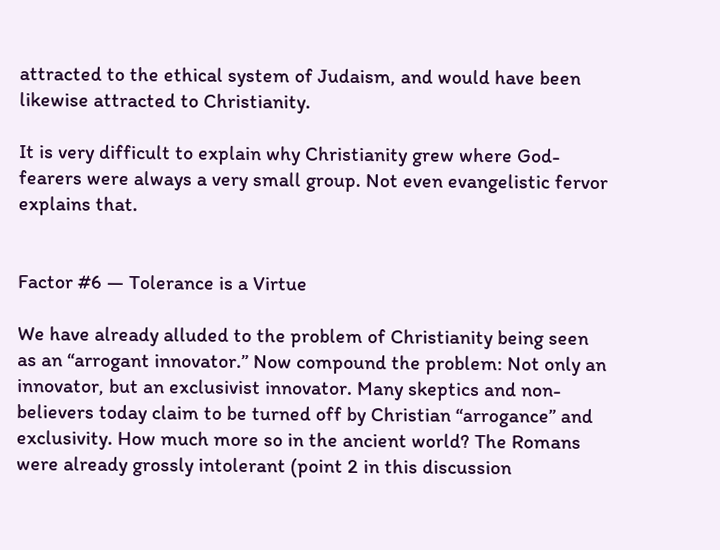attracted to the ethical system of Judaism, and would have been likewise attracted to Christianity.

It is very difficult to explain why Christianity grew where God-fearers were always a very small group. Not even evangelistic fervor explains that.


Factor #6 — Tolerance is a Virtue

We have already alluded to the problem of Christianity being seen as an “arrogant innovator.” Now compound the problem: Not only an innovator, but an exclusivist innovator. Many skeptics and non-believers today claim to be turned off by Christian “arrogance” and exclusivity. How much more so in the ancient world? The Romans were already grossly intolerant (point 2 in this discussion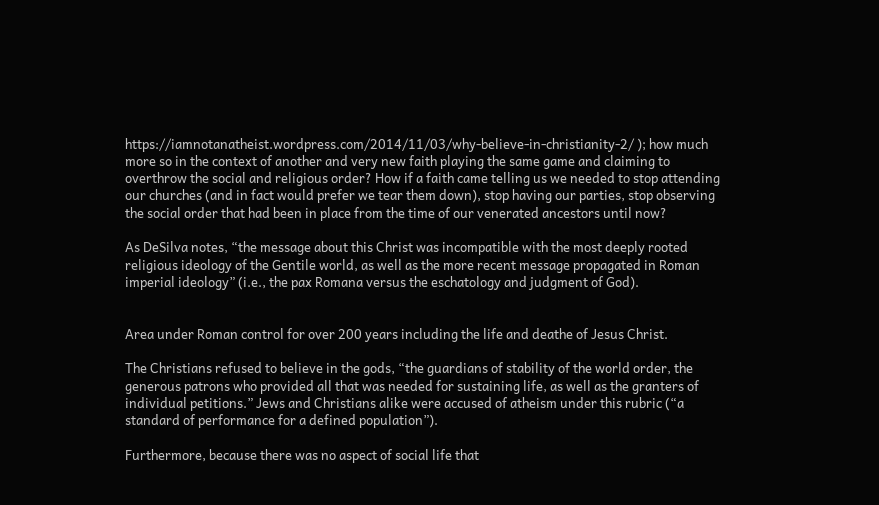https://iamnotanatheist.wordpress.com/2014/11/03/why-believe-in-christianity-2/ ); how much more so in the context of another and very new faith playing the same game and claiming to overthrow the social and religious order? How if a faith came telling us we needed to stop attending our churches (and in fact would prefer we tear them down), stop having our parties, stop observing the social order that had been in place from the time of our venerated ancestors until now?

As DeSilva notes, “the message about this Christ was incompatible with the most deeply rooted religious ideology of the Gentile world, as well as the more recent message propagated in Roman imperial ideology” (i.e., the pax Romana versus the eschatology and judgment of God).


Area under Roman control for over 200 years including the life and deathe of Jesus Christ.

The Christians refused to believe in the gods, “the guardians of stability of the world order, the generous patrons who provided all that was needed for sustaining life, as well as the granters of individual petitions.” Jews and Christians alike were accused of atheism under this rubric (“a standard of performance for a defined population”).

Furthermore, because there was no aspect of social life that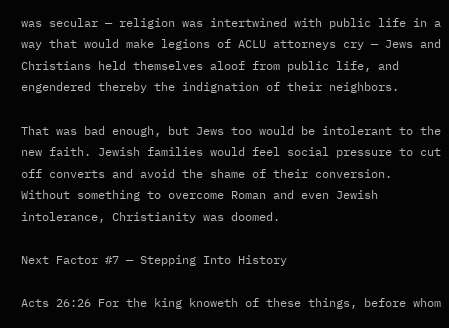was secular — religion was intertwined with public life in a way that would make legions of ACLU attorneys cry — Jews and Christians held themselves aloof from public life, and engendered thereby the indignation of their neighbors.

That was bad enough, but Jews too would be intolerant to the new faith. Jewish families would feel social pressure to cut off converts and avoid the shame of their conversion. Without something to overcome Roman and even Jewish intolerance, Christianity was doomed.

Next Factor #7 — Stepping Into History

Acts 26:26 For the king knoweth of these things, before whom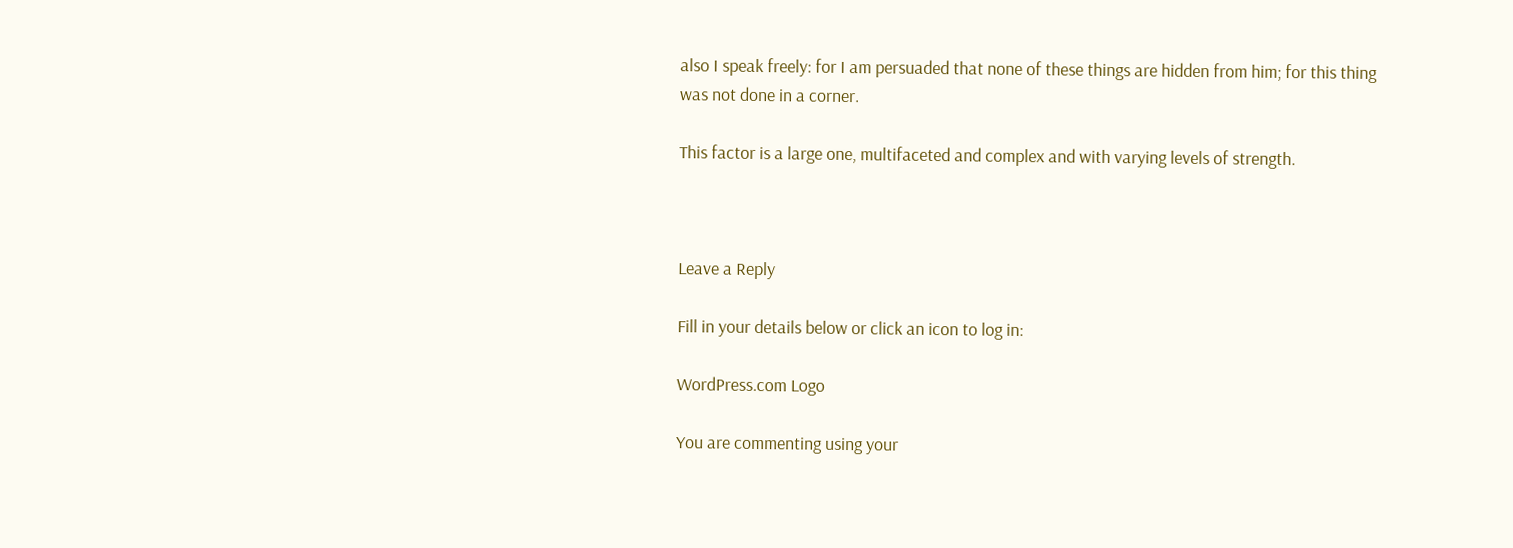also I speak freely: for I am persuaded that none of these things are hidden from him; for this thing was not done in a corner.

This factor is a large one, multifaceted and complex and with varying levels of strength.



Leave a Reply

Fill in your details below or click an icon to log in:

WordPress.com Logo

You are commenting using your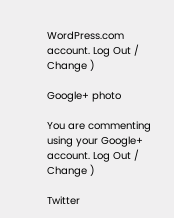WordPress.com account. Log Out /  Change )

Google+ photo

You are commenting using your Google+ account. Log Out /  Change )

Twitter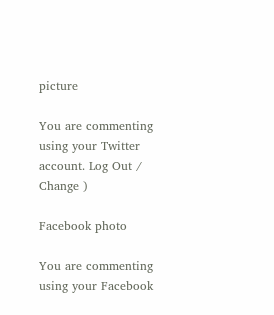picture

You are commenting using your Twitter account. Log Out /  Change )

Facebook photo

You are commenting using your Facebook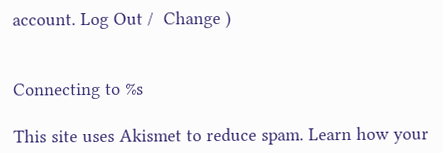account. Log Out /  Change )


Connecting to %s

This site uses Akismet to reduce spam. Learn how your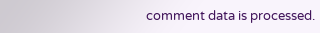comment data is processed.